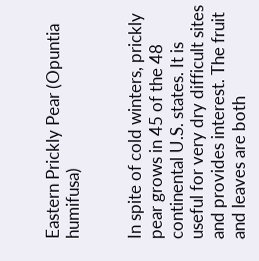Eastern Prickly Pear (Opuntia humifusa)


In spite of cold winters, prickly pear grows in 45 of the 48 continental U.S. states. It is useful for very dry difficult sites and provides interest. The fruit and leaves are both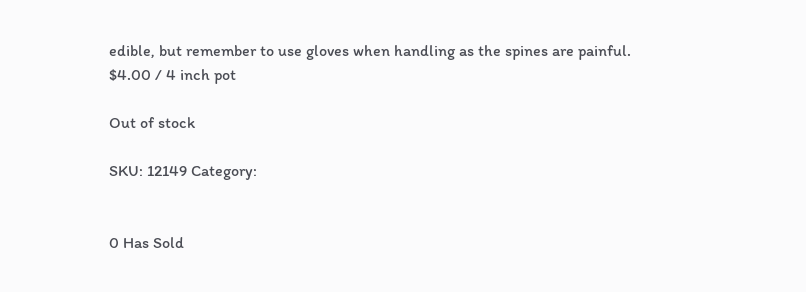edible, but remember to use gloves when handling as the spines are painful. $4.00 / 4 inch pot

Out of stock

SKU: 12149 Category:


0 Has Sold